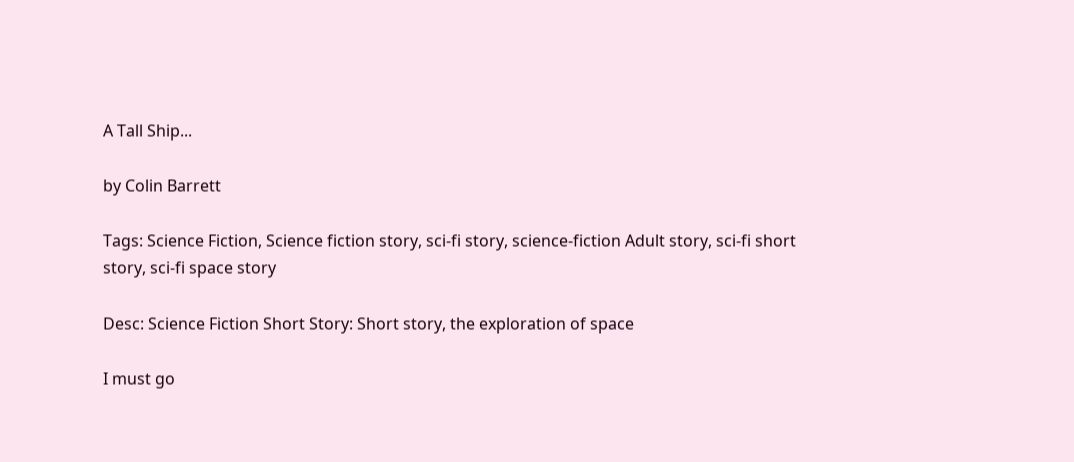A Tall Ship...

by Colin Barrett

Tags: Science Fiction, Science fiction story, sci-fi story, science-fiction Adult story, sci-fi short story, sci-fi space story

Desc: Science Fiction Short Story: Short story, the exploration of space

I must go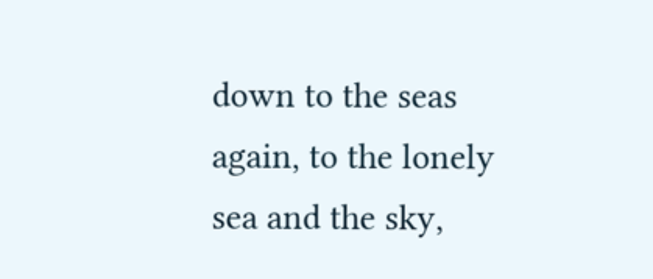down to the seas again, to the lonely sea and the sky,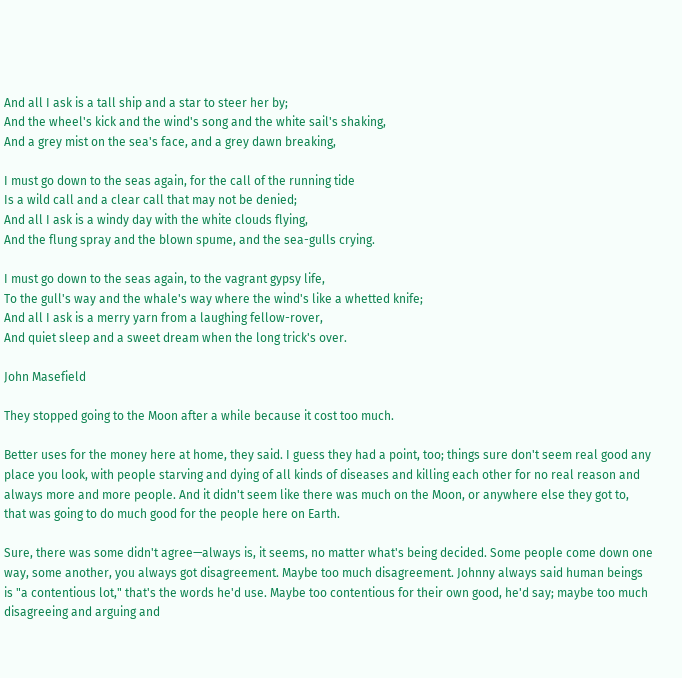And all I ask is a tall ship and a star to steer her by;
And the wheel's kick and the wind's song and the white sail's shaking,
And a grey mist on the sea's face, and a grey dawn breaking,

I must go down to the seas again, for the call of the running tide
Is a wild call and a clear call that may not be denied;
And all I ask is a windy day with the white clouds flying,
And the flung spray and the blown spume, and the sea-gulls crying.

I must go down to the seas again, to the vagrant gypsy life,
To the gull's way and the whale's way where the wind's like a whetted knife;
And all I ask is a merry yarn from a laughing fellow-rover,
And quiet sleep and a sweet dream when the long trick's over.

John Masefield

They stopped going to the Moon after a while because it cost too much.

Better uses for the money here at home, they said. I guess they had a point, too; things sure don't seem real good any place you look, with people starving and dying of all kinds of diseases and killing each other for no real reason and always more and more people. And it didn't seem like there was much on the Moon, or anywhere else they got to, that was going to do much good for the people here on Earth.

Sure, there was some didn't agree—always is, it seems, no matter what's being decided. Some people come down one way, some another, you always got disagreement. Maybe too much disagreement. Johnny always said human beings is "a contentious lot," that's the words he'd use. Maybe too contentious for their own good, he'd say; maybe too much disagreeing and arguing and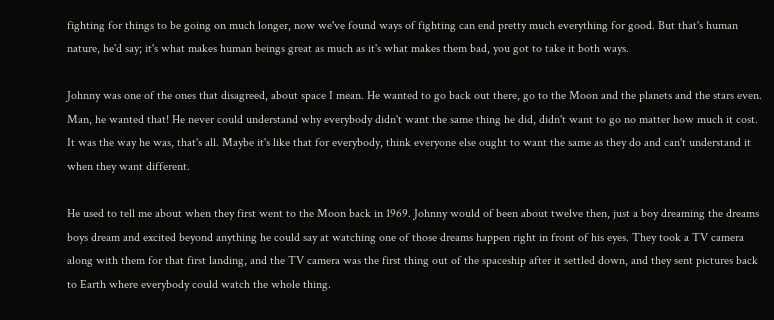fighting for things to be going on much longer, now we've found ways of fighting can end pretty much everything for good. But that's human nature, he'd say; it's what makes human beings great as much as it's what makes them bad, you got to take it both ways.

Johnny was one of the ones that disagreed, about space I mean. He wanted to go back out there, go to the Moon and the planets and the stars even. Man, he wanted that! He never could understand why everybody didn't want the same thing he did, didn't want to go no matter how much it cost. It was the way he was, that's all. Maybe it's like that for everybody, think everyone else ought to want the same as they do and can't understand it when they want different.

He used to tell me about when they first went to the Moon back in 1969. Johnny would of been about twelve then, just a boy dreaming the dreams boys dream and excited beyond anything he could say at watching one of those dreams happen right in front of his eyes. They took a TV camera along with them for that first landing, and the TV camera was the first thing out of the spaceship after it settled down, and they sent pictures back to Earth where everybody could watch the whole thing.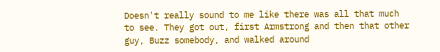Doesn't really sound to me like there was all that much to see. They got out, first Armstrong and then that other guy, Buzz somebody, and walked around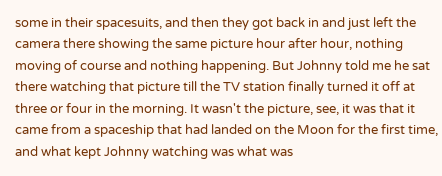some in their spacesuits, and then they got back in and just left the camera there showing the same picture hour after hour, nothing moving of course and nothing happening. But Johnny told me he sat there watching that picture till the TV station finally turned it off at three or four in the morning. It wasn't the picture, see, it was that it came from a spaceship that had landed on the Moon for the first time, and what kept Johnny watching was what was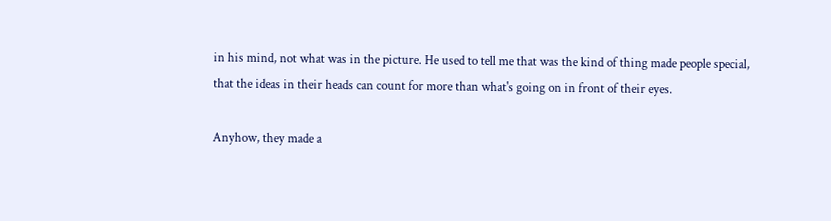in his mind, not what was in the picture. He used to tell me that was the kind of thing made people special, that the ideas in their heads can count for more than what's going on in front of their eyes.

Anyhow, they made a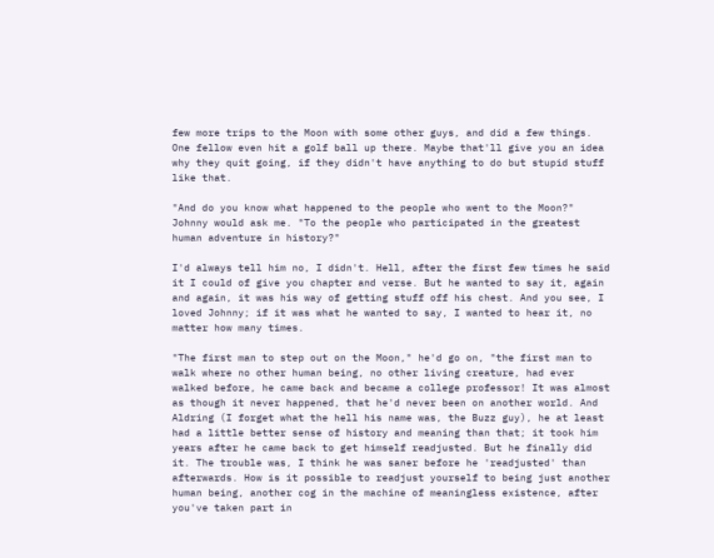few more trips to the Moon with some other guys, and did a few things. One fellow even hit a golf ball up there. Maybe that'll give you an idea why they quit going, if they didn't have anything to do but stupid stuff like that.

"And do you know what happened to the people who went to the Moon?" Johnny would ask me. "To the people who participated in the greatest human adventure in history?"

I'd always tell him no, I didn't. Hell, after the first few times he said it I could of give you chapter and verse. But he wanted to say it, again and again, it was his way of getting stuff off his chest. And you see, I loved Johnny; if it was what he wanted to say, I wanted to hear it, no matter how many times.

"The first man to step out on the Moon," he'd go on, "the first man to walk where no other human being, no other living creature, had ever walked before, he came back and became a college professor! It was almost as though it never happened, that he'd never been on another world. And Aldring (I forget what the hell his name was, the Buzz guy), he at least had a little better sense of history and meaning than that; it took him years after he came back to get himself readjusted. But he finally did it. The trouble was, I think he was saner before he 'readjusted' than afterwards. How is it possible to readjust yourself to being just another human being, another cog in the machine of meaningless existence, after you've taken part in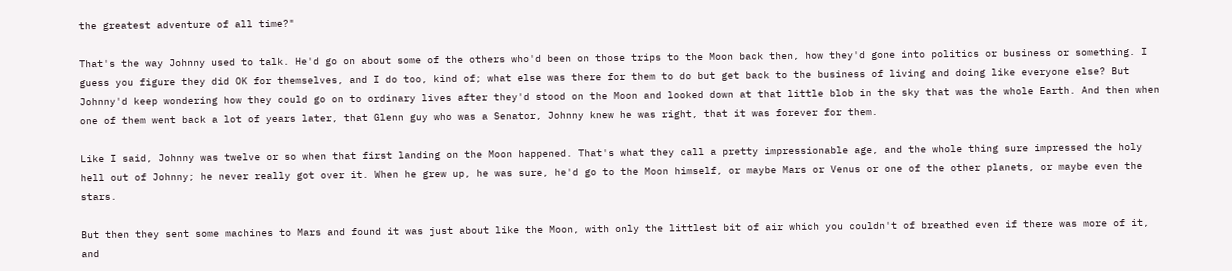the greatest adventure of all time?"

That's the way Johnny used to talk. He'd go on about some of the others who'd been on those trips to the Moon back then, how they'd gone into politics or business or something. I guess you figure they did OK for themselves, and I do too, kind of; what else was there for them to do but get back to the business of living and doing like everyone else? But Johnny'd keep wondering how they could go on to ordinary lives after they'd stood on the Moon and looked down at that little blob in the sky that was the whole Earth. And then when one of them went back a lot of years later, that Glenn guy who was a Senator, Johnny knew he was right, that it was forever for them.

Like I said, Johnny was twelve or so when that first landing on the Moon happened. That's what they call a pretty impressionable age, and the whole thing sure impressed the holy hell out of Johnny; he never really got over it. When he grew up, he was sure, he'd go to the Moon himself, or maybe Mars or Venus or one of the other planets, or maybe even the stars.

But then they sent some machines to Mars and found it was just about like the Moon, with only the littlest bit of air which you couldn't of breathed even if there was more of it, and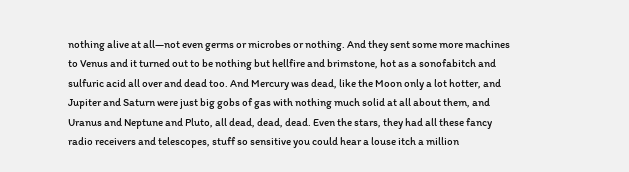nothing alive at all—not even germs or microbes or nothing. And they sent some more machines to Venus and it turned out to be nothing but hellfire and brimstone, hot as a sonofabitch and sulfuric acid all over and dead too. And Mercury was dead, like the Moon only a lot hotter, and Jupiter and Saturn were just big gobs of gas with nothing much solid at all about them, and Uranus and Neptune and Pluto, all dead, dead, dead. Even the stars, they had all these fancy radio receivers and telescopes, stuff so sensitive you could hear a louse itch a million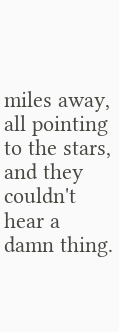miles away, all pointing to the stars, and they couldn't hear a damn thing.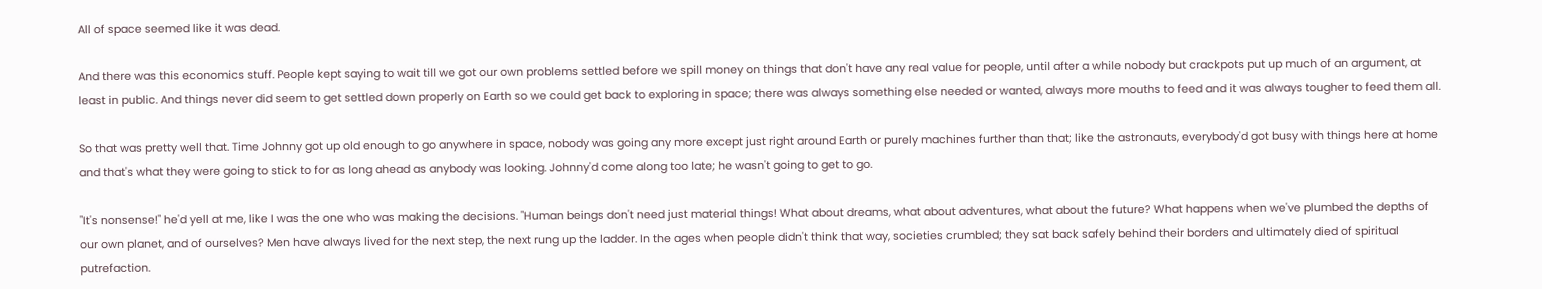All of space seemed like it was dead.

And there was this economics stuff. People kept saying to wait till we got our own problems settled before we spill money on things that don't have any real value for people, until after a while nobody but crackpots put up much of an argument, at least in public. And things never did seem to get settled down properly on Earth so we could get back to exploring in space; there was always something else needed or wanted, always more mouths to feed and it was always tougher to feed them all.

So that was pretty well that. Time Johnny got up old enough to go anywhere in space, nobody was going any more except just right around Earth or purely machines further than that; like the astronauts, everybody'd got busy with things here at home and that's what they were going to stick to for as long ahead as anybody was looking. Johnny'd come along too late; he wasn't going to get to go.

"It's nonsense!" he'd yell at me, like I was the one who was making the decisions. "Human beings don't need just material things! What about dreams, what about adventures, what about the future? What happens when we've plumbed the depths of our own planet, and of ourselves? Men have always lived for the next step, the next rung up the ladder. In the ages when people didn't think that way, societies crumbled; they sat back safely behind their borders and ultimately died of spiritual putrefaction.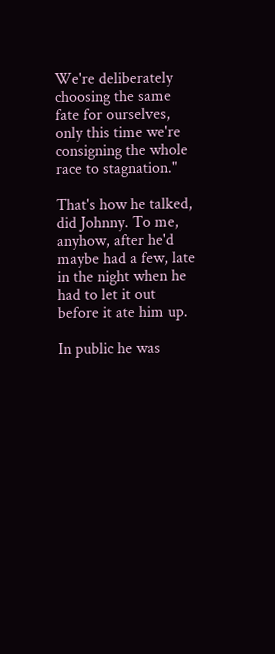We're deliberately choosing the same fate for ourselves, only this time we're consigning the whole race to stagnation."

That's how he talked, did Johnny. To me, anyhow, after he'd maybe had a few, late in the night when he had to let it out before it ate him up.

In public he was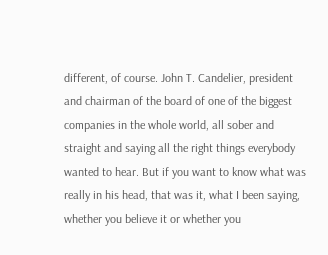different, of course. John T. Candelier, president and chairman of the board of one of the biggest companies in the whole world, all sober and straight and saying all the right things everybody wanted to hear. But if you want to know what was really in his head, that was it, what I been saying, whether you believe it or whether you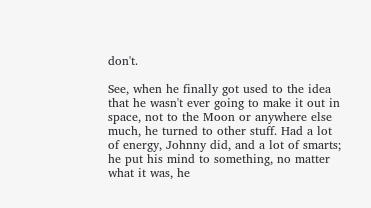don't.

See, when he finally got used to the idea that he wasn't ever going to make it out in space, not to the Moon or anywhere else much, he turned to other stuff. Had a lot of energy, Johnny did, and a lot of smarts; he put his mind to something, no matter what it was, he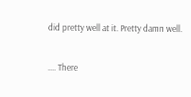did pretty well at it. Pretty damn well.

.... There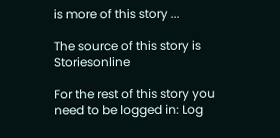is more of this story ...

The source of this story is Storiesonline

For the rest of this story you need to be logged in: Log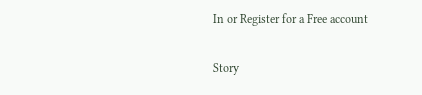In or Register for a Free account

Story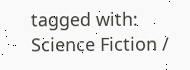tagged with:
Science Fiction /